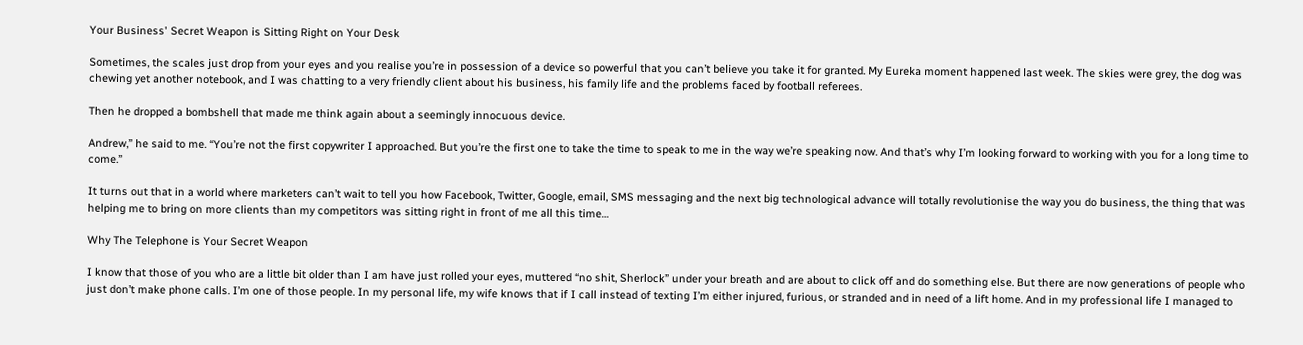Your Business' Secret Weapon is Sitting Right on Your Desk

Sometimes, the scales just drop from your eyes and you realise you’re in possession of a device so powerful that you can’t believe you take it for granted. My Eureka moment happened last week. The skies were grey, the dog was chewing yet another notebook, and I was chatting to a very friendly client about his business, his family life and the problems faced by football referees.

Then he dropped a bombshell that made me think again about a seemingly innocuous device.

Andrew,” he said to me. “You’re not the first copywriter I approached. But you’re the first one to take the time to speak to me in the way we’re speaking now. And that’s why I’m looking forward to working with you for a long time to come.”

It turns out that in a world where marketers can’t wait to tell you how Facebook, Twitter, Google, email, SMS messaging and the next big technological advance will totally revolutionise the way you do business, the thing that was helping me to bring on more clients than my competitors was sitting right in front of me all this time…

Why The Telephone is Your Secret Weapon

I know that those of you who are a little bit older than I am have just rolled your eyes, muttered “no shit, Sherlock” under your breath and are about to click off and do something else. But there are now generations of people who just don’t make phone calls. I’m one of those people. In my personal life, my wife knows that if I call instead of texting I’m either injured, furious, or stranded and in need of a lift home. And in my professional life I managed to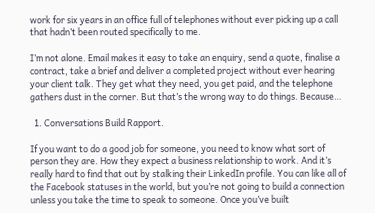work for six years in an office full of telephones without ever picking up a call that hadn’t been routed specifically to me.

I’m not alone. Email makes it easy to take an enquiry, send a quote, finalise a contract, take a brief and deliver a completed project without ever hearing your client talk. They get what they need, you get paid, and the telephone gathers dust in the corner. But that’s the wrong way to do things. Because…

  1. Conversations Build Rapport.

If you want to do a good job for someone, you need to know what sort of person they are. How they expect a business relationship to work. And it’s really hard to find that out by stalking their LinkedIn profile. You can like all of the Facebook statuses in the world, but you’re not going to build a connection unless you take the time to speak to someone. Once you’ve built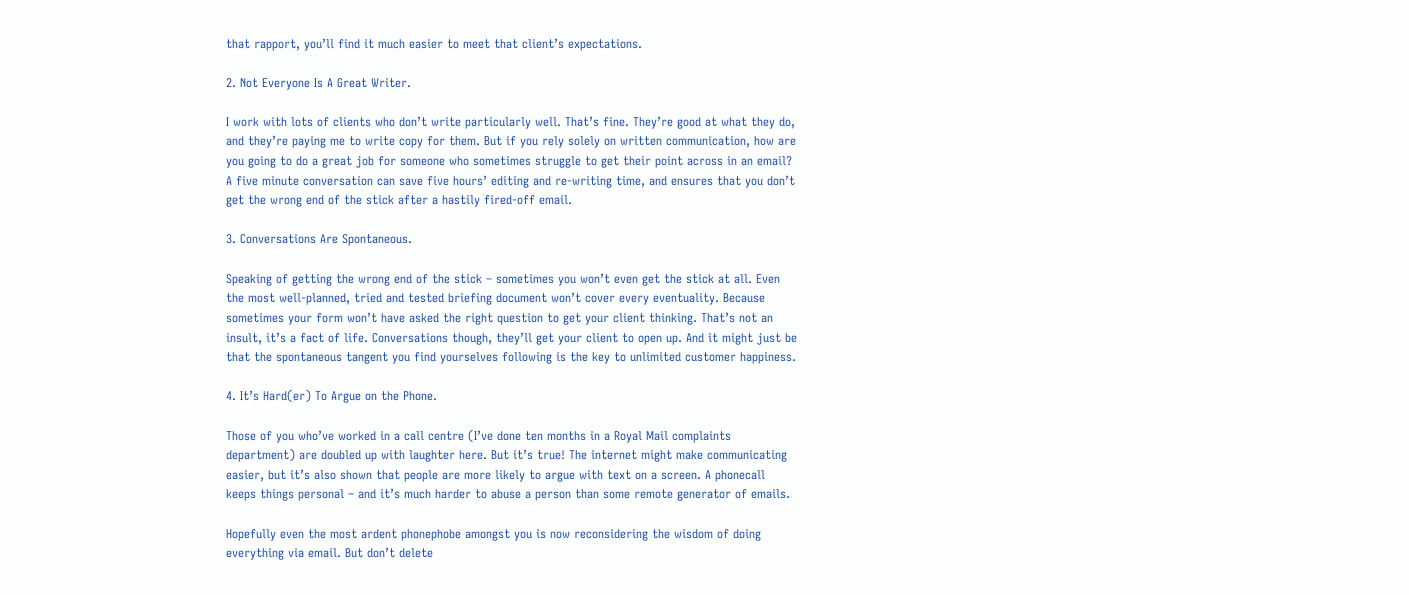that rapport, you’ll find it much easier to meet that client’s expectations.

2. Not Everyone Is A Great Writer.

I work with lots of clients who don’t write particularly well. That’s fine. They’re good at what they do, and they’re paying me to write copy for them. But if you rely solely on written communication, how are you going to do a great job for someone who sometimes struggle to get their point across in an email? A five minute conversation can save five hours’ editing and re-writing time, and ensures that you don’t get the wrong end of the stick after a hastily fired-off email.

3. Conversations Are Spontaneous.

Speaking of getting the wrong end of the stick – sometimes you won’t even get the stick at all. Even the most well-planned, tried and tested briefing document won’t cover every eventuality. Because sometimes your form won’t have asked the right question to get your client thinking. That’s not an insult, it’s a fact of life. Conversations though, they’ll get your client to open up. And it might just be that the spontaneous tangent you find yourselves following is the key to unlimited customer happiness.

4. It’s Hard(er) To Argue on the Phone.

Those of you who’ve worked in a call centre (I’ve done ten months in a Royal Mail complaints department) are doubled up with laughter here. But it’s true! The internet might make communicating easier, but it’s also shown that people are more likely to argue with text on a screen. A phonecall keeps things personal – and it’s much harder to abuse a person than some remote generator of emails.

Hopefully even the most ardent phonephobe amongst you is now reconsidering the wisdom of doing everything via email. But don’t delete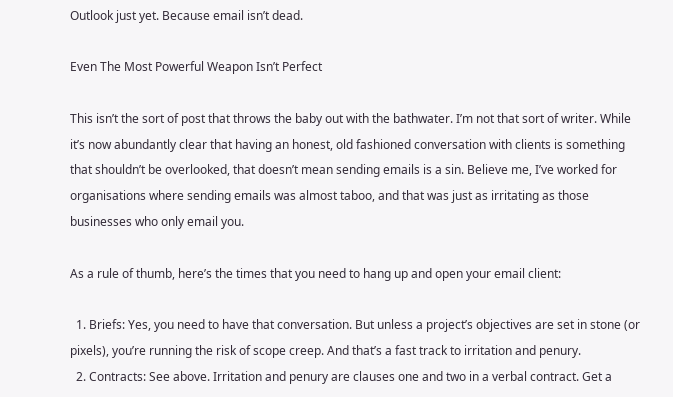Outlook just yet. Because email isn’t dead.

Even The Most Powerful Weapon Isn’t Perfect

This isn’t the sort of post that throws the baby out with the bathwater. I’m not that sort of writer. While it’s now abundantly clear that having an honest, old fashioned conversation with clients is something that shouldn’t be overlooked, that doesn’t mean sending emails is a sin. Believe me, I’ve worked for organisations where sending emails was almost taboo, and that was just as irritating as those businesses who only email you.

As a rule of thumb, here’s the times that you need to hang up and open your email client:

  1. Briefs: Yes, you need to have that conversation. But unless a project’s objectives are set in stone (or pixels), you’re running the risk of scope creep. And that’s a fast track to irritation and penury.
  2. Contracts: See above. Irritation and penury are clauses one and two in a verbal contract. Get a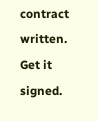contract written. Get it signed.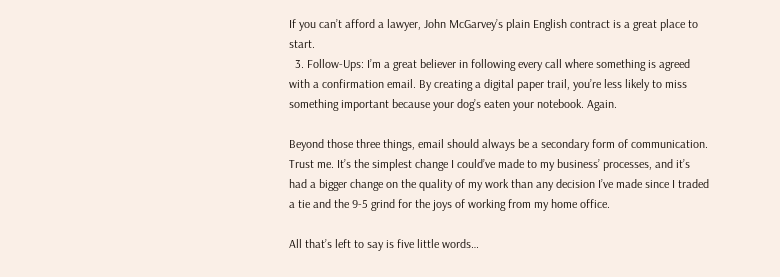If you can’t afford a lawyer, John McGarvey’s plain English contract is a great place to start.
  3. Follow-Ups: I’m a great believer in following every call where something is agreed with a confirmation email. By creating a digital paper trail, you’re less likely to miss something important because your dog’s eaten your notebook. Again.

Beyond those three things, email should always be a secondary form of communication. Trust me. It’s the simplest change I could’ve made to my business’ processes, and it’s had a bigger change on the quality of my work than any decision I’ve made since I traded a tie and the 9-5 grind for the joys of working from my home office.

All that’s left to say is five little words…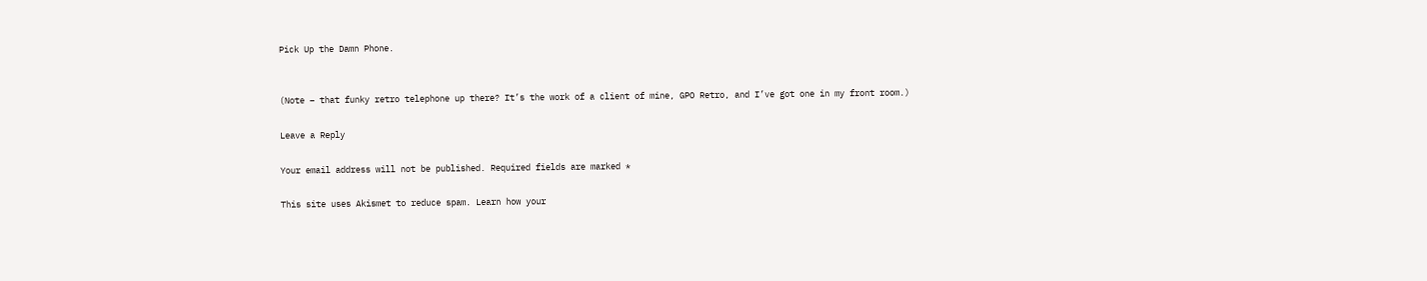Pick Up the Damn Phone.


(Note – that funky retro telephone up there? It’s the work of a client of mine, GPO Retro, and I’ve got one in my front room.)

Leave a Reply

Your email address will not be published. Required fields are marked *

This site uses Akismet to reduce spam. Learn how your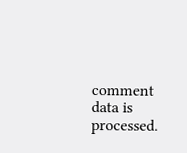comment data is processed.